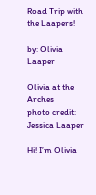Road Trip with the Laapers!

by: Olivia Laaper

Olivia at the Arches
photo credit: Jessica Laaper

Hi! I’m Olivia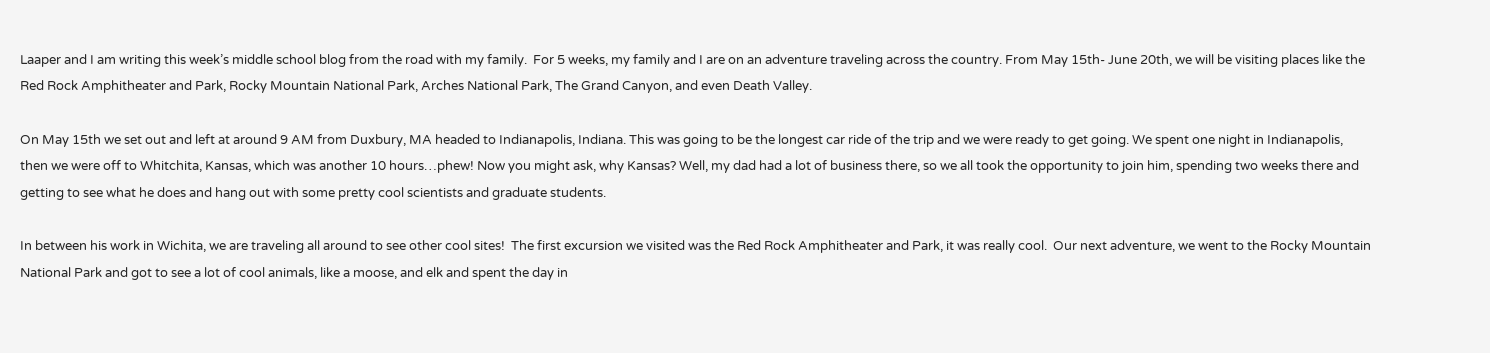Laaper and I am writing this week’s middle school blog from the road with my family.  For 5 weeks, my family and I are on an adventure traveling across the country. From May 15th- June 20th, we will be visiting places like the Red Rock Amphitheater and Park, Rocky Mountain National Park, Arches National Park, The Grand Canyon, and even Death Valley.

On May 15th we set out and left at around 9 AM from Duxbury, MA headed to Indianapolis, Indiana. This was going to be the longest car ride of the trip and we were ready to get going. We spent one night in Indianapolis, then we were off to Whitchita, Kansas, which was another 10 hours…phew! Now you might ask, why Kansas? Well, my dad had a lot of business there, so we all took the opportunity to join him, spending two weeks there and getting to see what he does and hang out with some pretty cool scientists and graduate students.

In between his work in Wichita, we are traveling all around to see other cool sites!  The first excursion we visited was the Red Rock Amphitheater and Park, it was really cool.  Our next adventure, we went to the Rocky Mountain National Park and got to see a lot of cool animals, like a moose, and elk and spent the day in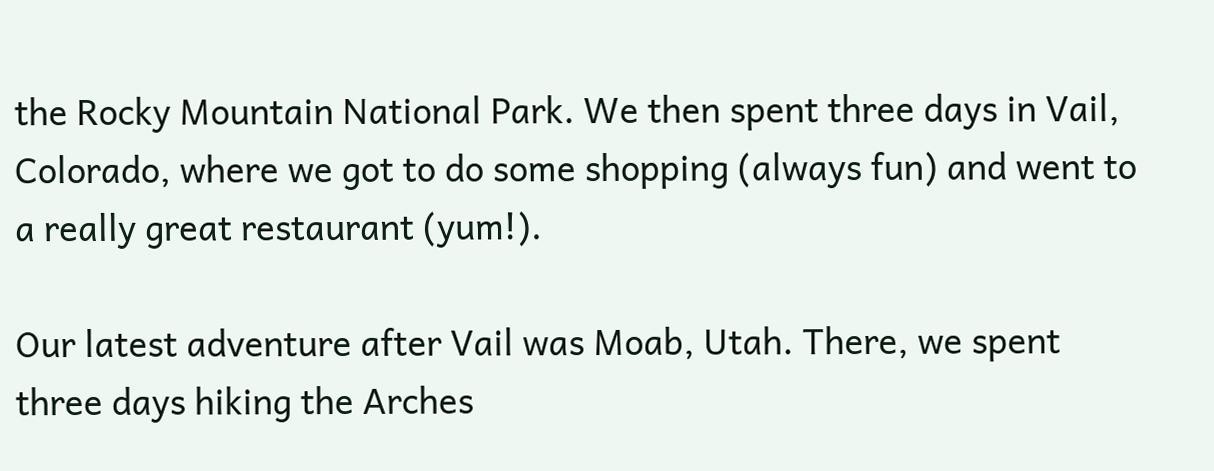the Rocky Mountain National Park. We then spent three days in Vail, Colorado, where we got to do some shopping (always fun) and went to a really great restaurant (yum!).

Our latest adventure after Vail was Moab, Utah. There, we spent three days hiking the Arches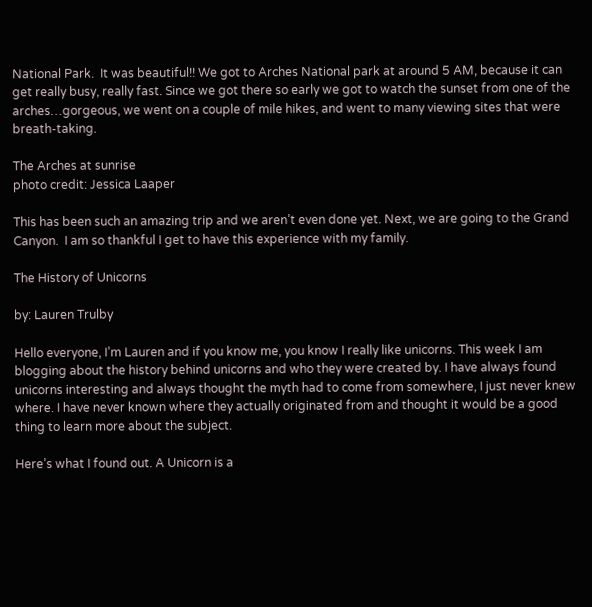National Park.  It was beautiful!! We got to Arches National park at around 5 AM, because it can get really busy, really fast. Since we got there so early we got to watch the sunset from one of the arches…gorgeous, we went on a couple of mile hikes, and went to many viewing sites that were breath-taking.

The Arches at sunrise
photo credit: Jessica Laaper

This has been such an amazing trip and we aren’t even done yet. Next, we are going to the Grand Canyon.  I am so thankful I get to have this experience with my family.

The History of Unicorns

by: Lauren Trulby

Hello everyone, I’m Lauren and if you know me, you know I really like unicorns. This week I am blogging about the history behind unicorns and who they were created by. I have always found unicorns interesting and always thought the myth had to come from somewhere, I just never knew where. I have never known where they actually originated from and thought it would be a good thing to learn more about the subject.

Here’s what I found out. A Unicorn is a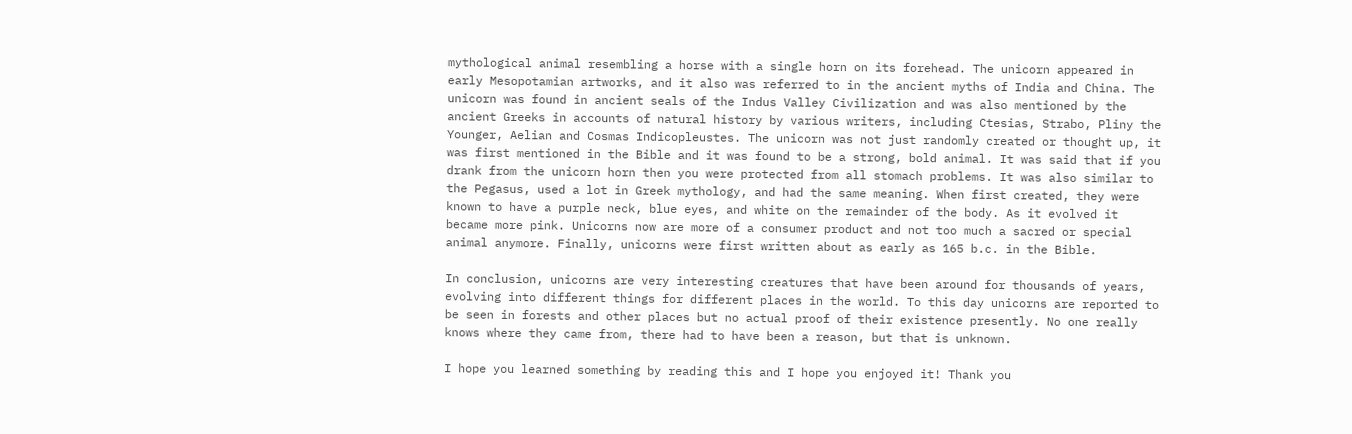mythological animal resembling a horse with a single horn on its forehead. The unicorn appeared in early Mesopotamian artworks, and it also was referred to in the ancient myths of India and China. The unicorn was found in ancient seals of the Indus Valley Civilization and was also mentioned by the ancient Greeks in accounts of natural history by various writers, including Ctesias, Strabo, Pliny the Younger, Aelian and Cosmas Indicopleustes. The unicorn was not just randomly created or thought up, it was first mentioned in the Bible and it was found to be a strong, bold animal. It was said that if you drank from the unicorn horn then you were protected from all stomach problems. It was also similar to the Pegasus, used a lot in Greek mythology, and had the same meaning. When first created, they were known to have a purple neck, blue eyes, and white on the remainder of the body. As it evolved it became more pink. Unicorns now are more of a consumer product and not too much a sacred or special animal anymore. Finally, unicorns were first written about as early as 165 b.c. in the Bible.

In conclusion, unicorns are very interesting creatures that have been around for thousands of years, evolving into different things for different places in the world. To this day unicorns are reported to be seen in forests and other places but no actual proof of their existence presently. No one really knows where they came from, there had to have been a reason, but that is unknown.

I hope you learned something by reading this and I hope you enjoyed it! Thank you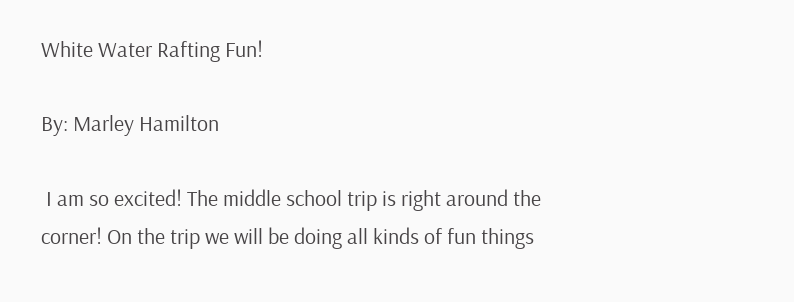White Water Rafting Fun!

By: Marley Hamilton

 I am so excited! The middle school trip is right around the corner! On the trip we will be doing all kinds of fun things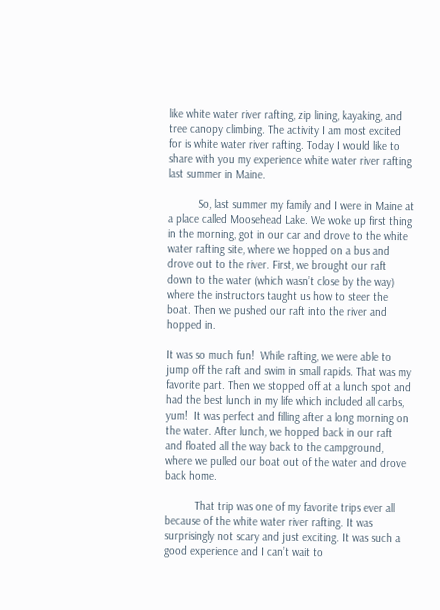like white water river rafting, zip lining, kayaking, and tree canopy climbing. The activity I am most excited for is white water river rafting. Today I would like to share with you my experience white water river rafting last summer in Maine.

          So, last summer my family and I were in Maine at a place called Moosehead Lake. We woke up first thing in the morning, got in our car and drove to the white water rafting site, where we hopped on a bus and drove out to the river. First, we brought our raft down to the water (which wasn’t close by the way) where the instructors taught us how to steer the boat. Then we pushed our raft into the river and hopped in.

It was so much fun!  While rafting, we were able to jump off the raft and swim in small rapids. That was my favorite part. Then we stopped off at a lunch spot and had the best lunch in my life which included all carbs, yum!  It was perfect and filling after a long morning on the water. After lunch, we hopped back in our raft and floated all the way back to the campground, where we pulled our boat out of the water and drove back home.

          That trip was one of my favorite trips ever all because of the white water river rafting. It was surprisingly not scary and just exciting. It was such a good experience and I can’t wait to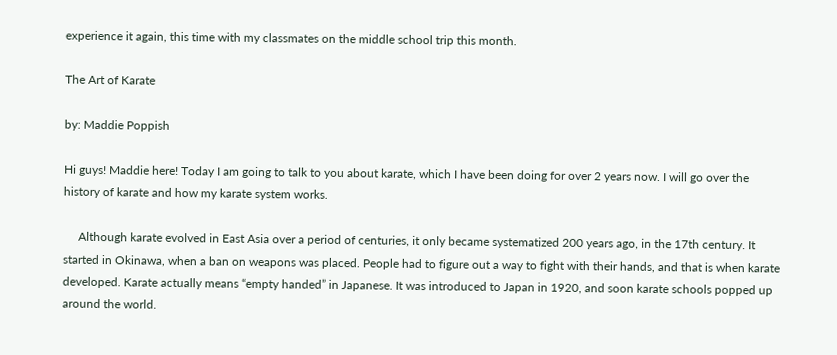experience it again, this time with my classmates on the middle school trip this month.

The Art of Karate

by: Maddie Poppish

Hi guys! Maddie here! Today I am going to talk to you about karate, which I have been doing for over 2 years now. I will go over the history of karate and how my karate system works.

     Although karate evolved in East Asia over a period of centuries, it only became systematized 200 years ago, in the 17th century. It started in Okinawa, when a ban on weapons was placed. People had to figure out a way to fight with their hands, and that is when karate developed. Karate actually means “empty handed” in Japanese. It was introduced to Japan in 1920, and soon karate schools popped up around the world.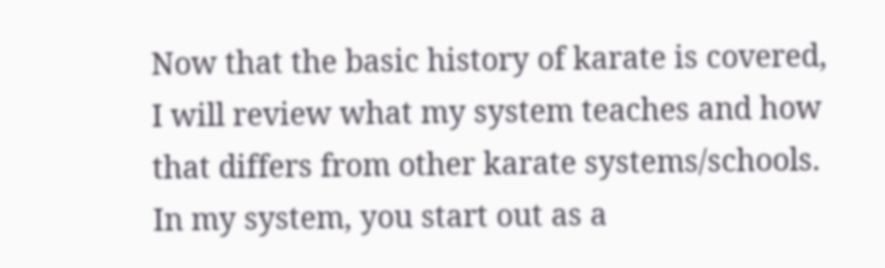Now that the basic history of karate is covered, I will review what my system teaches and how that differs from other karate systems/schools. In my system, you start out as a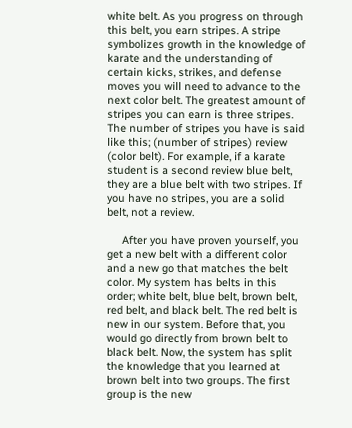white belt. As you progress on through this belt, you earn stripes. A stripe symbolizes growth in the knowledge of karate and the understanding of certain kicks, strikes, and defense moves you will need to advance to the next color belt. The greatest amount of stripes you can earn is three stripes. The number of stripes you have is said like this; (number of stripes) review (color belt). For example, if a karate student is a second review blue belt, they are a blue belt with two stripes. If you have no stripes, you are a solid belt, not a review.

     After you have proven yourself, you get a new belt with a different color and a new go that matches the belt color. My system has belts in this order; white belt, blue belt, brown belt, red belt, and black belt. The red belt is new in our system. Before that, you would go directly from brown belt to black belt. Now, the system has split the knowledge that you learned at brown belt into two groups. The first group is the new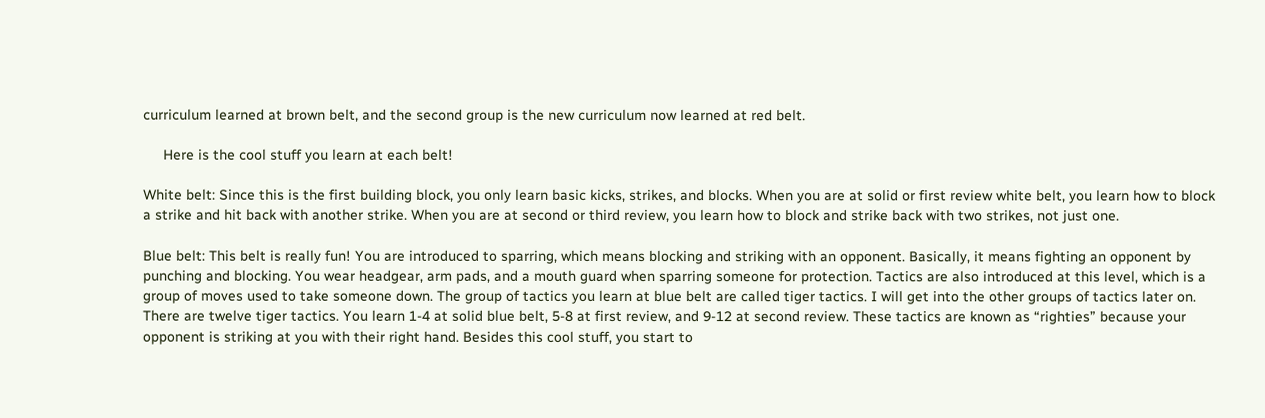curriculum learned at brown belt, and the second group is the new curriculum now learned at red belt.

     Here is the cool stuff you learn at each belt!

White belt: Since this is the first building block, you only learn basic kicks, strikes, and blocks. When you are at solid or first review white belt, you learn how to block a strike and hit back with another strike. When you are at second or third review, you learn how to block and strike back with two strikes, not just one.

Blue belt: This belt is really fun! You are introduced to sparring, which means blocking and striking with an opponent. Basically, it means fighting an opponent by punching and blocking. You wear headgear, arm pads, and a mouth guard when sparring someone for protection. Tactics are also introduced at this level, which is a group of moves used to take someone down. The group of tactics you learn at blue belt are called tiger tactics. I will get into the other groups of tactics later on. There are twelve tiger tactics. You learn 1-4 at solid blue belt, 5-8 at first review, and 9-12 at second review. These tactics are known as “righties” because your opponent is striking at you with their right hand. Besides this cool stuff, you start to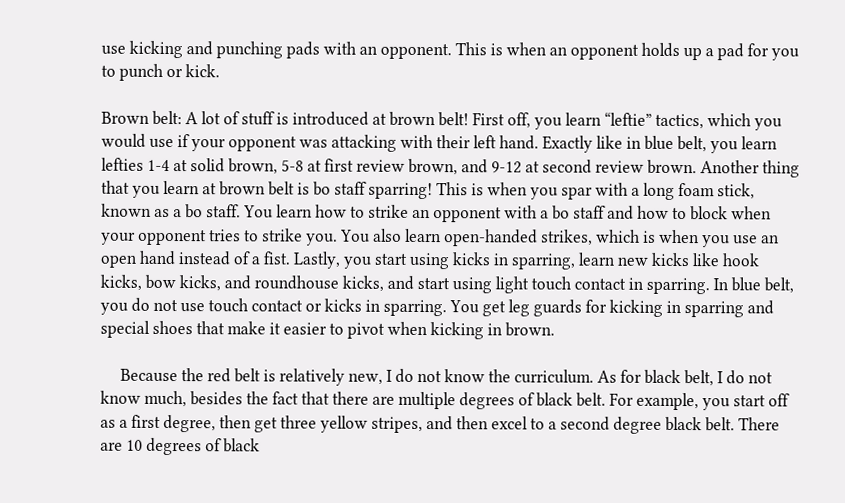use kicking and punching pads with an opponent. This is when an opponent holds up a pad for you to punch or kick.

Brown belt: A lot of stuff is introduced at brown belt! First off, you learn “leftie” tactics, which you would use if your opponent was attacking with their left hand. Exactly like in blue belt, you learn lefties 1-4 at solid brown, 5-8 at first review brown, and 9-12 at second review brown. Another thing that you learn at brown belt is bo staff sparring! This is when you spar with a long foam stick, known as a bo staff. You learn how to strike an opponent with a bo staff and how to block when your opponent tries to strike you. You also learn open-handed strikes, which is when you use an open hand instead of a fist. Lastly, you start using kicks in sparring, learn new kicks like hook kicks, bow kicks, and roundhouse kicks, and start using light touch contact in sparring. In blue belt, you do not use touch contact or kicks in sparring. You get leg guards for kicking in sparring and special shoes that make it easier to pivot when kicking in brown.

     Because the red belt is relatively new, I do not know the curriculum. As for black belt, I do not know much, besides the fact that there are multiple degrees of black belt. For example, you start off as a first degree, then get three yellow stripes, and then excel to a second degree black belt. There are 10 degrees of black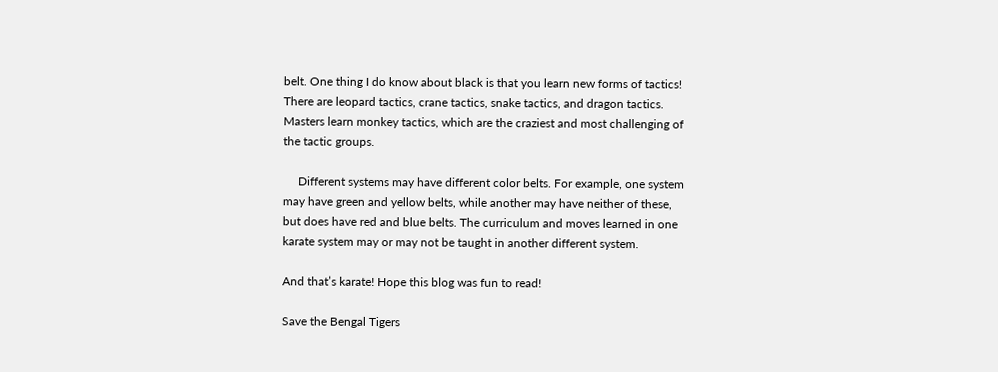belt. One thing I do know about black is that you learn new forms of tactics! There are leopard tactics, crane tactics, snake tactics, and dragon tactics. Masters learn monkey tactics, which are the craziest and most challenging of the tactic groups.

     Different systems may have different color belts. For example, one system may have green and yellow belts, while another may have neither of these, but does have red and blue belts. The curriculum and moves learned in one karate system may or may not be taught in another different system.

And that’s karate! Hope this blog was fun to read!

Save the Bengal Tigers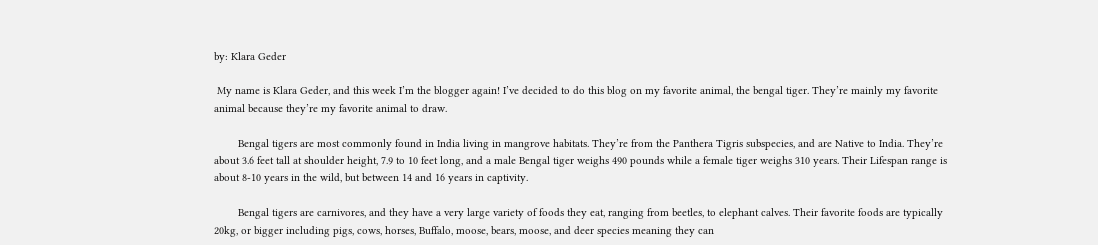by: Klara Geder

 My name is Klara Geder, and this week I’m the blogger again! I’ve decided to do this blog on my favorite animal, the bengal tiger. They’re mainly my favorite animal because they’re my favorite animal to draw.

        Bengal tigers are most commonly found in India living in mangrove habitats. They’re from the Panthera Tigris subspecies, and are Native to India. They’re about 3.6 feet tall at shoulder height, 7.9 to 10 feet long, and a male Bengal tiger weighs 490 pounds while a female tiger weighs 310 years. Their Lifespan range is about 8-10 years in the wild, but between 14 and 16 years in captivity.

        Bengal tigers are carnivores, and they have a very large variety of foods they eat, ranging from beetles, to elephant calves. Their favorite foods are typically 20kg, or bigger including pigs, cows, horses, Buffalo, moose, bears, moose, and deer species meaning they can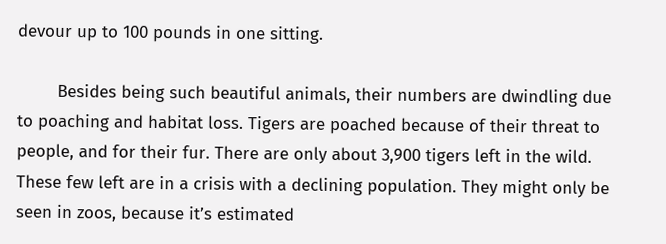devour up to 100 pounds in one sitting.

        Besides being such beautiful animals, their numbers are dwindling due to poaching and habitat loss. Tigers are poached because of their threat to people, and for their fur. There are only about 3,900 tigers left in the wild.  These few left are in a crisis with a declining population. They might only be seen in zoos, because it’s estimated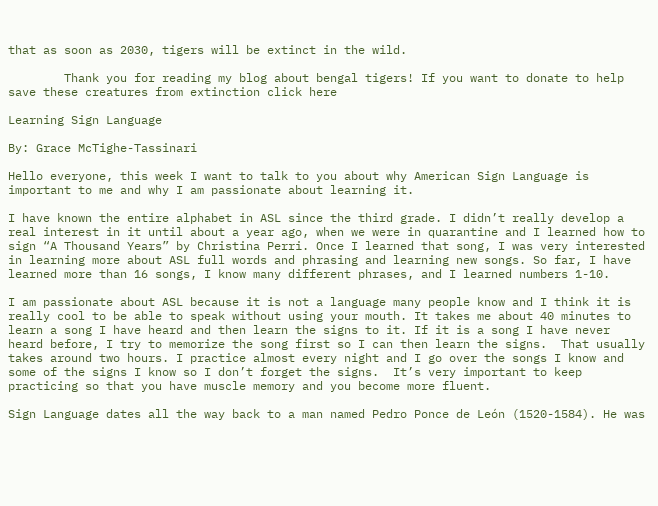that as soon as 2030, tigers will be extinct in the wild.

        Thank you for reading my blog about bengal tigers! If you want to donate to help save these creatures from extinction click here

Learning Sign Language

By: Grace McTighe-Tassinari

Hello everyone, this week I want to talk to you about why American Sign Language is important to me and why I am passionate about learning it.

I have known the entire alphabet in ASL since the third grade. I didn’t really develop a real interest in it until about a year ago, when we were in quarantine and I learned how to sign “A Thousand Years” by Christina Perri. Once I learned that song, I was very interested in learning more about ASL full words and phrasing and learning new songs. So far, I have learned more than 16 songs, I know many different phrases, and I learned numbers 1-10.

I am passionate about ASL because it is not a language many people know and I think it is really cool to be able to speak without using your mouth. It takes me about 40 minutes to learn a song I have heard and then learn the signs to it. If it is a song I have never heard before, I try to memorize the song first so I can then learn the signs.  That usually takes around two hours. I practice almost every night and I go over the songs I know and some of the signs I know so I don’t forget the signs.  It’s very important to keep practicing so that you have muscle memory and you become more fluent.

Sign Language dates all the way back to a man named Pedro Ponce de León (1520-1584). He was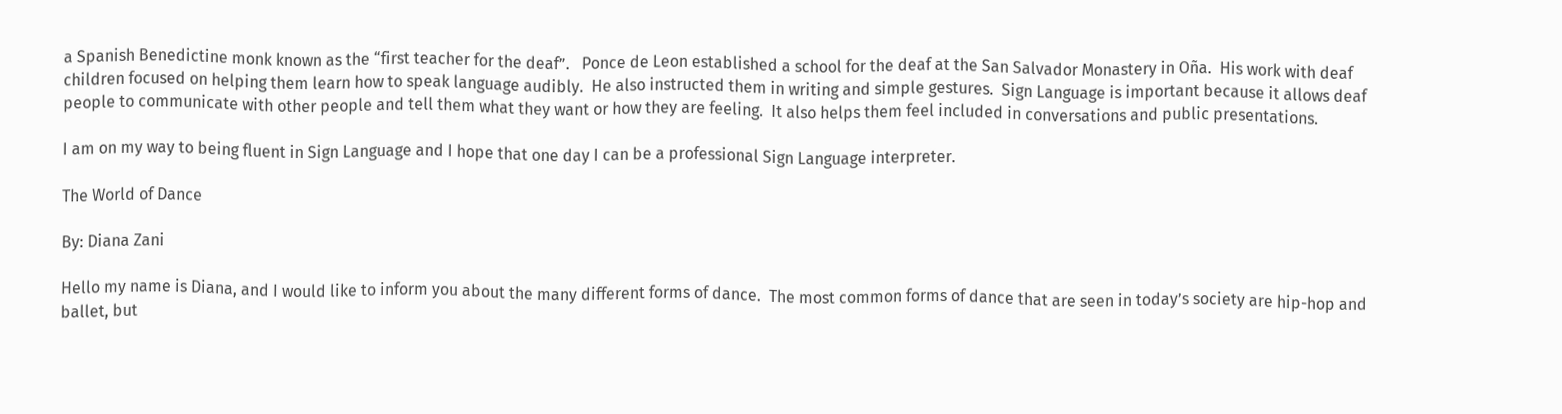a Spanish Benedictine monk known as the “first teacher for the deaf”.   Ponce de Leon established a school for the deaf at the San Salvador Monastery in Oña.  His work with deaf children focused on helping them learn how to speak language audibly.  He also instructed them in writing and simple gestures.  Sign Language is important because it allows deaf people to communicate with other people and tell them what they want or how they are feeling.  It also helps them feel included in conversations and public presentations.

I am on my way to being fluent in Sign Language and I hope that one day I can be a professional Sign Language interpreter.

The World of Dance

By: Diana Zani

Hello my name is Diana, and I would like to inform you about the many different forms of dance.  The most common forms of dance that are seen in today’s society are hip-hop and ballet, but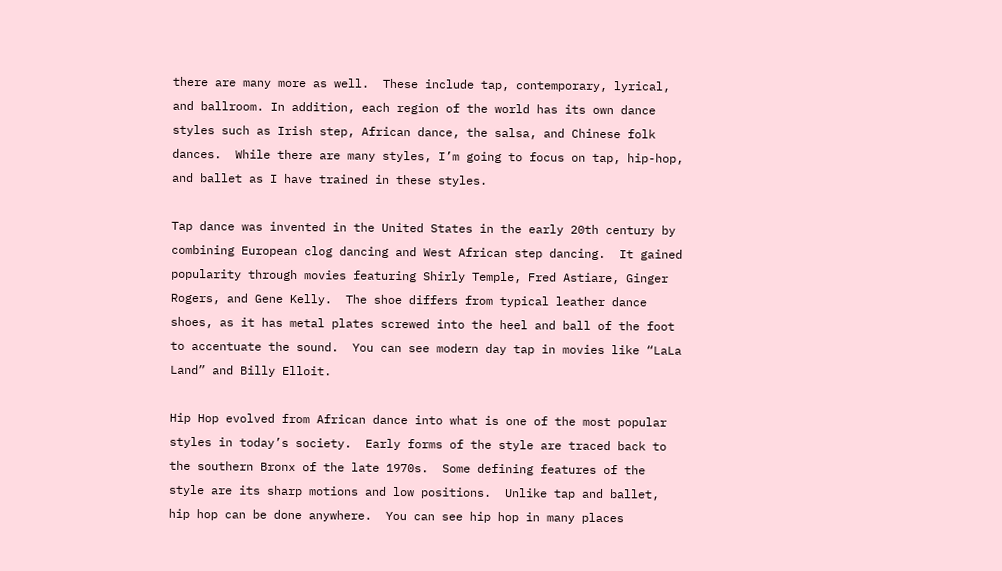there are many more as well.  These include tap, contemporary, lyrical, and ballroom. In addition, each region of the world has its own dance styles such as Irish step, African dance, the salsa, and Chinese folk dances.  While there are many styles, I’m going to focus on tap, hip-hop, and ballet as I have trained in these styles.

Tap dance was invented in the United States in the early 20th century by combining European clog dancing and West African step dancing.  It gained popularity through movies featuring Shirly Temple, Fred Astiare, Ginger Rogers, and Gene Kelly.  The shoe differs from typical leather dance shoes, as it has metal plates screwed into the heel and ball of the foot to accentuate the sound.  You can see modern day tap in movies like “LaLa Land” and Billy Elloit.

Hip Hop evolved from African dance into what is one of the most popular styles in today’s society.  Early forms of the style are traced back to the southern Bronx of the late 1970s.  Some defining features of the style are its sharp motions and low positions.  Unlike tap and ballet, hip hop can be done anywhere.  You can see hip hop in many places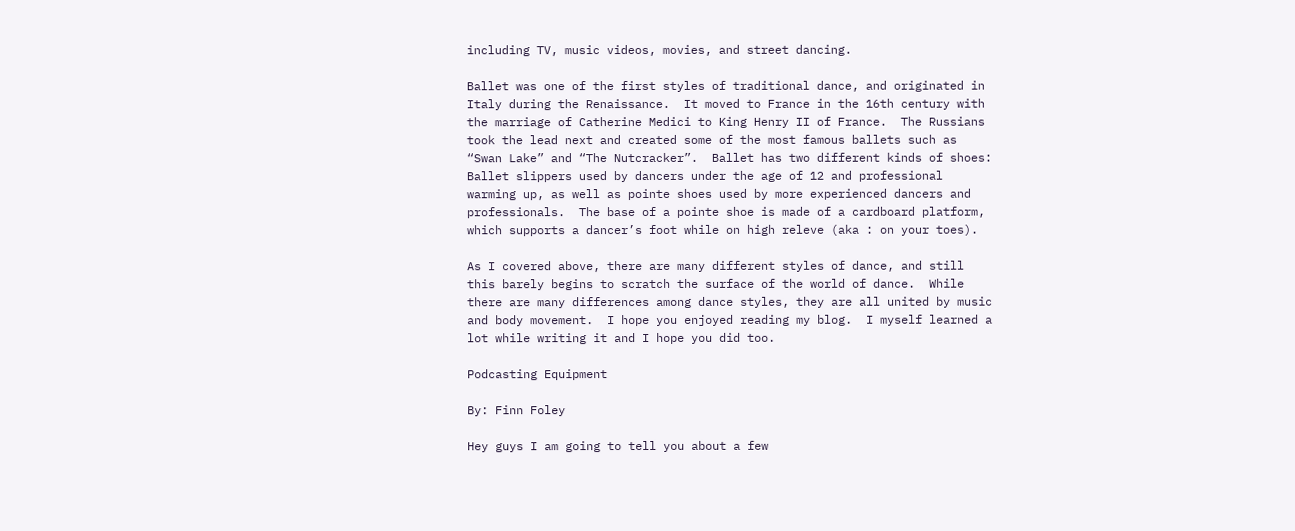including TV, music videos, movies, and street dancing.

Ballet was one of the first styles of traditional dance, and originated in Italy during the Renaissance.  It moved to France in the 16th century with the marriage of Catherine Medici to King Henry II of France.  The Russians took the lead next and created some of the most famous ballets such as “Swan Lake” and “The Nutcracker”.  Ballet has two different kinds of shoes: Ballet slippers used by dancers under the age of 12 and professional warming up, as well as pointe shoes used by more experienced dancers and professionals.  The base of a pointe shoe is made of a cardboard platform, which supports a dancer’s foot while on high releve (aka : on your toes).

As I covered above, there are many different styles of dance, and still this barely begins to scratch the surface of the world of dance.  While there are many differences among dance styles, they are all united by music and body movement.  I hope you enjoyed reading my blog.  I myself learned a lot while writing it and I hope you did too.

Podcasting Equipment

By: Finn Foley

Hey guys I am going to tell you about a few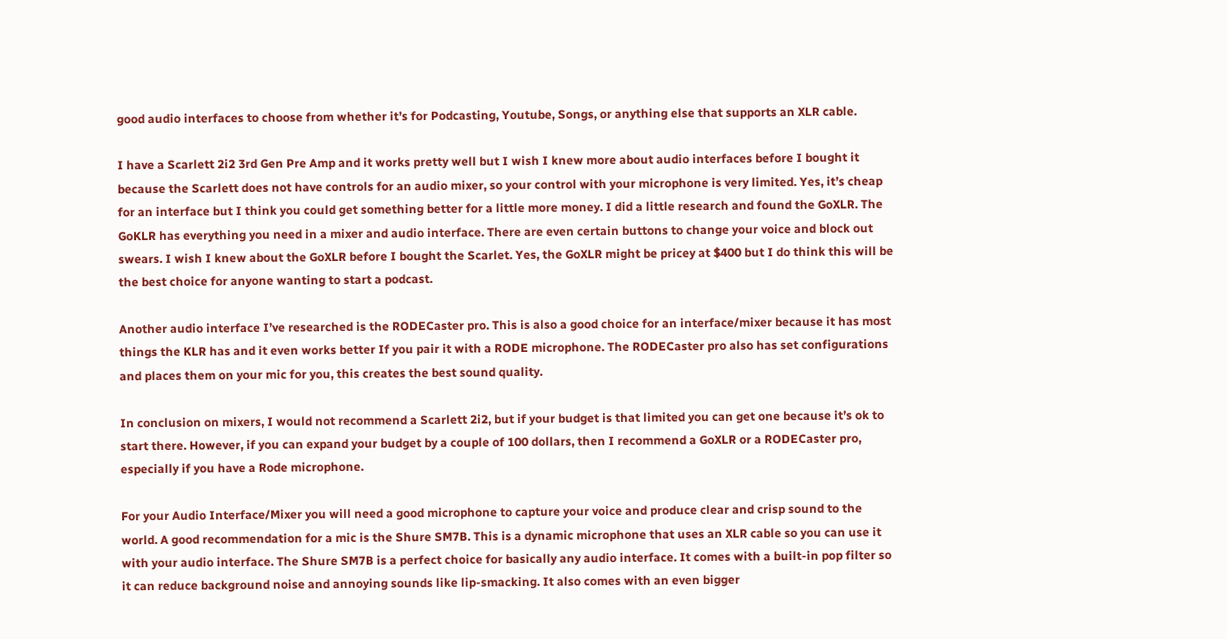good audio interfaces to choose from whether it’s for Podcasting, Youtube, Songs, or anything else that supports an XLR cable.

I have a Scarlett 2i2 3rd Gen Pre Amp and it works pretty well but I wish I knew more about audio interfaces before I bought it because the Scarlett does not have controls for an audio mixer, so your control with your microphone is very limited. Yes, it’s cheap for an interface but I think you could get something better for a little more money. I did a little research and found the GoXLR. The GoKLR has everything you need in a mixer and audio interface. There are even certain buttons to change your voice and block out swears. I wish I knew about the GoXLR before I bought the Scarlet. Yes, the GoXLR might be pricey at $400 but I do think this will be the best choice for anyone wanting to start a podcast.

Another audio interface I’ve researched is the RODECaster pro. This is also a good choice for an interface/mixer because it has most things the KLR has and it even works better If you pair it with a RODE microphone. The RODECaster pro also has set configurations and places them on your mic for you, this creates the best sound quality.

In conclusion on mixers, I would not recommend a Scarlett 2i2, but if your budget is that limited you can get one because it’s ok to start there. However, if you can expand your budget by a couple of 100 dollars, then I recommend a GoXLR or a RODECaster pro, especially if you have a Rode microphone.

For your Audio Interface/Mixer you will need a good microphone to capture your voice and produce clear and crisp sound to the world. A good recommendation for a mic is the Shure SM7B. This is a dynamic microphone that uses an XLR cable so you can use it with your audio interface. The Shure SM7B is a perfect choice for basically any audio interface. It comes with a built-in pop filter so it can reduce background noise and annoying sounds like lip-smacking. It also comes with an even bigger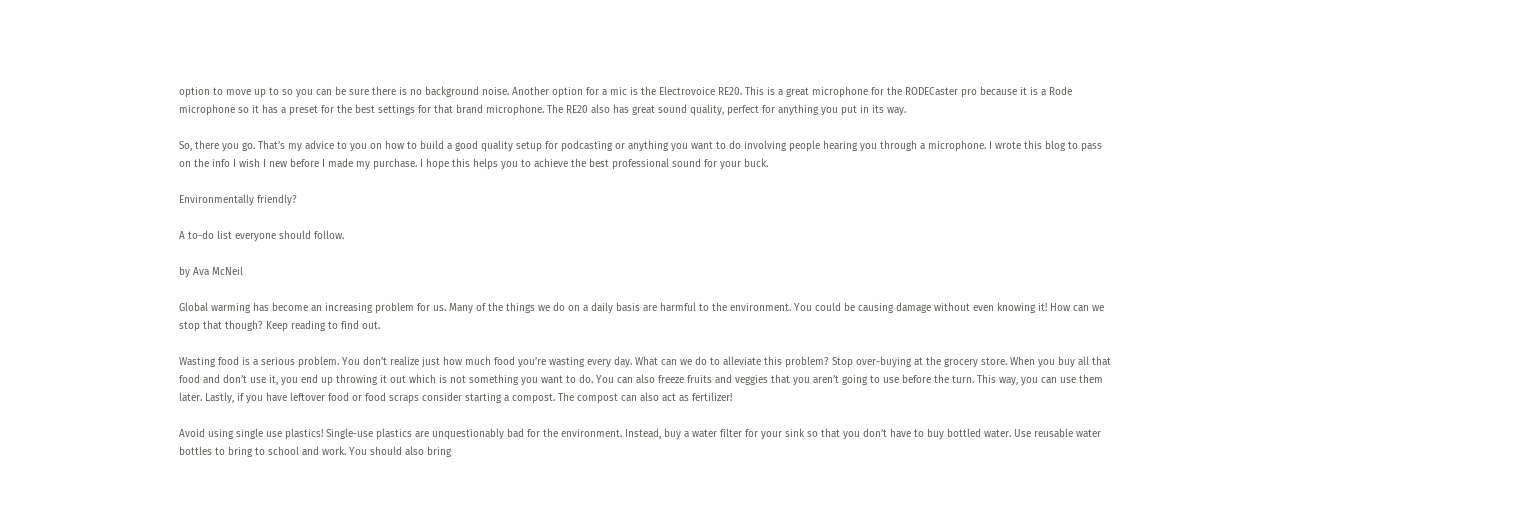option to move up to so you can be sure there is no background noise. Another option for a mic is the Electrovoice RE20. This is a great microphone for the RODECaster pro because it is a Rode microphone so it has a preset for the best settings for that brand microphone. The RE20 also has great sound quality, perfect for anything you put in its way.

So, there you go. That’s my advice to you on how to build a good quality setup for podcasting or anything you want to do involving people hearing you through a microphone. I wrote this blog to pass on the info I wish I new before I made my purchase. I hope this helps you to achieve the best professional sound for your buck.

Environmentally friendly?

A to-do list everyone should follow.

by Ava McNeil

Global warming has become an increasing problem for us. Many of the things we do on a daily basis are harmful to the environment. You could be causing damage without even knowing it! How can we stop that though? Keep reading to find out.

Wasting food is a serious problem. You don’t realize just how much food you’re wasting every day. What can we do to alleviate this problem? Stop over-buying at the grocery store. When you buy all that food and don’t use it, you end up throwing it out which is not something you want to do. You can also freeze fruits and veggies that you aren’t going to use before the turn. This way, you can use them later. Lastly, if you have leftover food or food scraps consider starting a compost. The compost can also act as fertilizer!

Avoid using single use plastics! Single-use plastics are unquestionably bad for the environment. Instead, buy a water filter for your sink so that you don’t have to buy bottled water. Use reusable water bottles to bring to school and work. You should also bring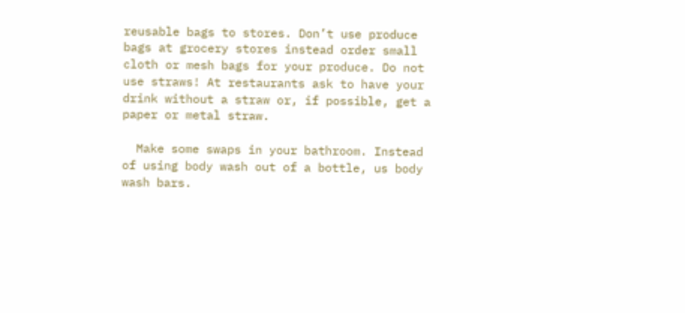reusable bags to stores. Don’t use produce bags at grocery stores instead order small cloth or mesh bags for your produce. Do not use straws! At restaurants ask to have your drink without a straw or, if possible, get a paper or metal straw.

  Make some swaps in your bathroom. Instead of using body wash out of a bottle, us body wash bars.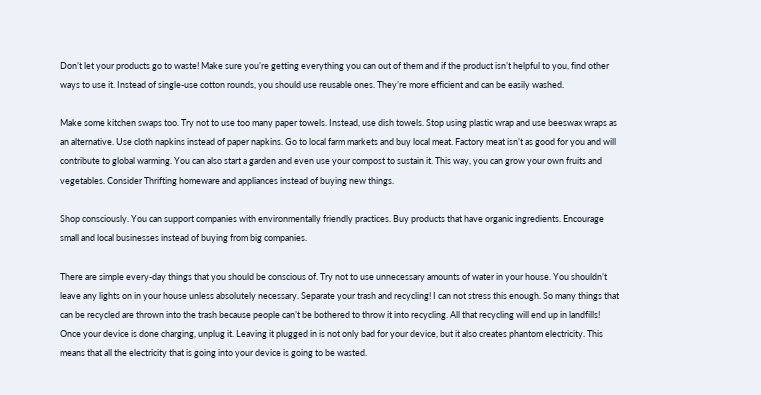Don’t let your products go to waste! Make sure you’re getting everything you can out of them and if the product isn’t helpful to you, find other ways to use it. Instead of single-use cotton rounds, you should use reusable ones. They’re more efficient and can be easily washed.

Make some kitchen swaps too. Try not to use too many paper towels. Instead, use dish towels. Stop using plastic wrap and use beeswax wraps as an alternative. Use cloth napkins instead of paper napkins. Go to local farm markets and buy local meat. Factory meat isn’t as good for you and will contribute to global warming. You can also start a garden and even use your compost to sustain it. This way, you can grow your own fruits and vegetables. Consider Thrifting homeware and appliances instead of buying new things.

Shop consciously. You can support companies with environmentally friendly practices. Buy products that have organic ingredients. Encourage small and local businesses instead of buying from big companies.

There are simple every-day things that you should be conscious of. Try not to use unnecessary amounts of water in your house. You shouldn’t leave any lights on in your house unless absolutely necessary. Separate your trash and recycling! I can not stress this enough. So many things that can be recycled are thrown into the trash because people can’t be bothered to throw it into recycling. All that recycling will end up in landfills! Once your device is done charging, unplug it. Leaving it plugged in is not only bad for your device, but it also creates phantom electricity. This means that all the electricity that is going into your device is going to be wasted.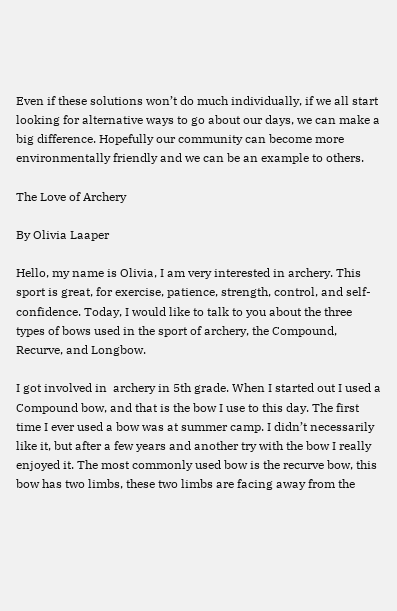Even if these solutions won’t do much individually, if we all start looking for alternative ways to go about our days, we can make a big difference. Hopefully our community can become more environmentally friendly and we can be an example to others.

The Love of Archery

By Olivia Laaper

Hello, my name is Olivia, I am very interested in archery. This sport is great, for exercise, patience, strength, control, and self-confidence. Today, I would like to talk to you about the three types of bows used in the sport of archery, the Compound, Recurve, and Longbow.

I got involved in  archery in 5th grade. When I started out I used a Compound bow, and that is the bow I use to this day. The first time I ever used a bow was at summer camp. I didn’t necessarily like it, but after a few years and another try with the bow I really enjoyed it. The most commonly used bow is the recurve bow, this bow has two limbs, these two limbs are facing away from the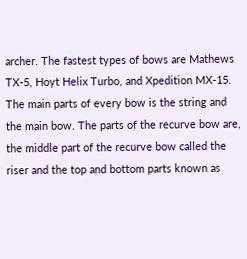archer. The fastest types of bows are Mathews TX-5, Hoyt Helix Turbo, and Xpedition MX-15. The main parts of every bow is the string and the main bow. The parts of the recurve bow are, the middle part of the recurve bow called the riser and the top and bottom parts known as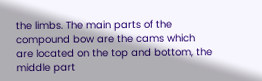the limbs. The main parts of the compound bow are the cams which are located on the top and bottom, the middle part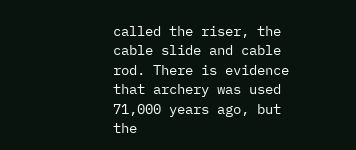called the riser, the cable slide and cable rod. There is evidence that archery was used 71,000 years ago, but the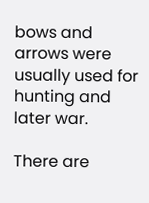bows and arrows were usually used for hunting and later war.

There are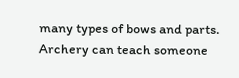many types of bows and parts. Archery can teach someone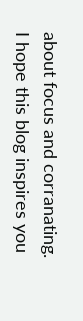about focus and corranating. I hope this blog inspires you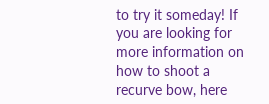to try it someday! If you are looking for more information on how to shoot a recurve bow, here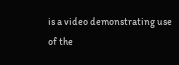is a video demonstrating use of the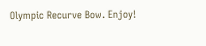Olympic Recurve Bow. Enjoy!